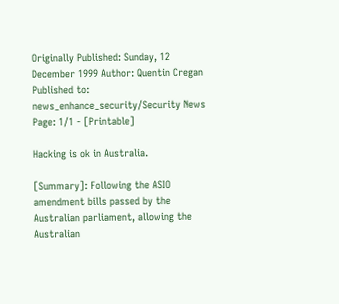Originally Published: Sunday, 12 December 1999 Author: Quentin Cregan
Published to: news_enhance_security/Security News Page: 1/1 - [Printable]

Hacking is ok in Australia.

[Summary]: Following the ASIO amendment bills passed by the Australian parliament, allowing the Australian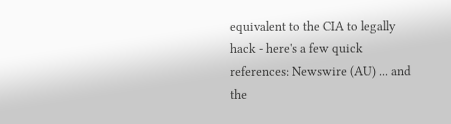equivalent to the CIA to legally hack - here's a few quick references: Newswire (AU) ... and the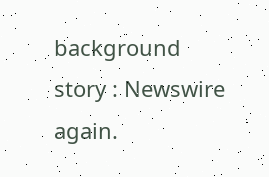background story : Newswire again.